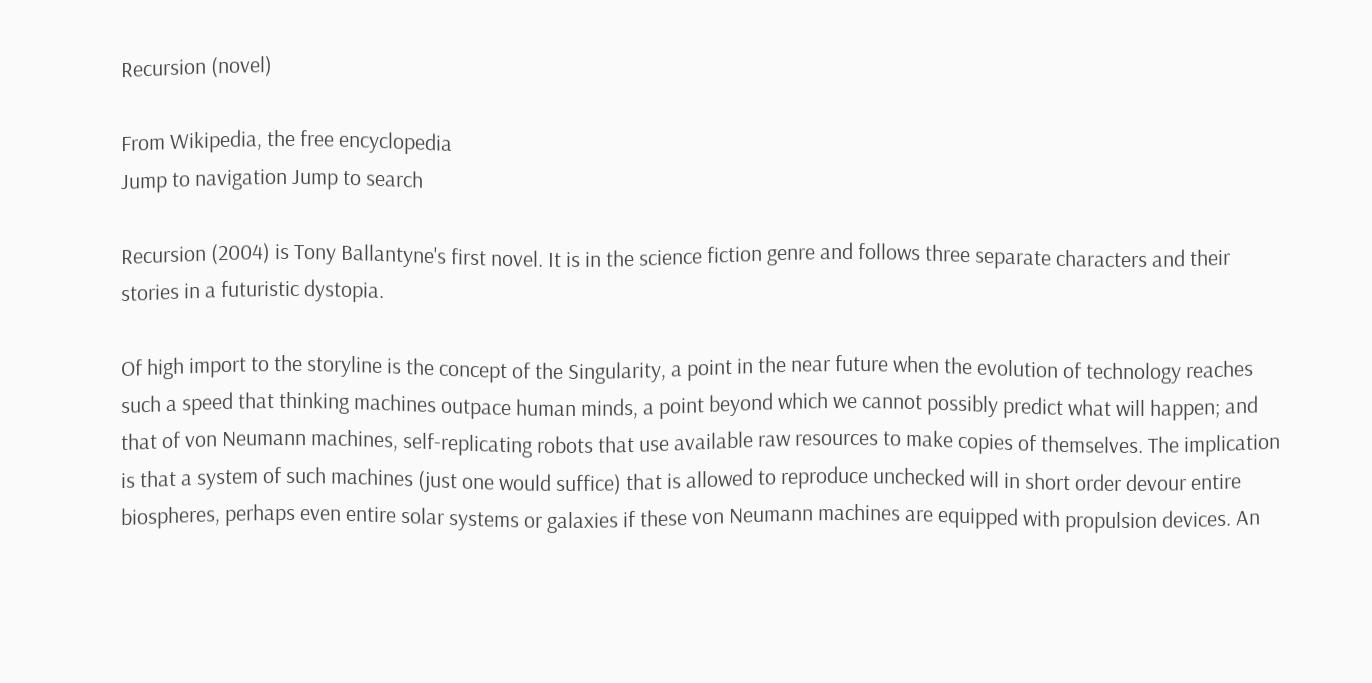Recursion (novel)

From Wikipedia, the free encyclopedia
Jump to navigation Jump to search

Recursion (2004) is Tony Ballantyne's first novel. It is in the science fiction genre and follows three separate characters and their stories in a futuristic dystopia.

Of high import to the storyline is the concept of the Singularity, a point in the near future when the evolution of technology reaches such a speed that thinking machines outpace human minds, a point beyond which we cannot possibly predict what will happen; and that of von Neumann machines, self-replicating robots that use available raw resources to make copies of themselves. The implication is that a system of such machines (just one would suffice) that is allowed to reproduce unchecked will in short order devour entire biospheres, perhaps even entire solar systems or galaxies if these von Neumann machines are equipped with propulsion devices. An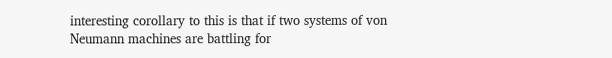interesting corollary to this is that if two systems of von Neumann machines are battling for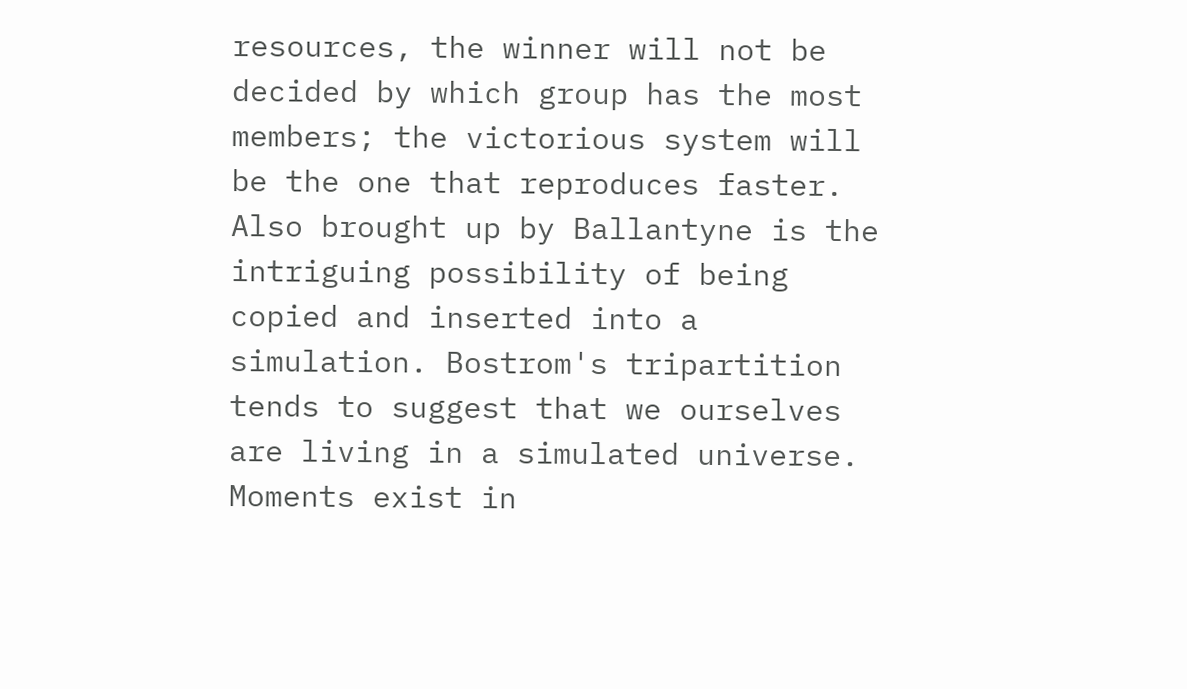resources, the winner will not be decided by which group has the most members; the victorious system will be the one that reproduces faster. Also brought up by Ballantyne is the intriguing possibility of being copied and inserted into a simulation. Bostrom's tripartition tends to suggest that we ourselves are living in a simulated universe. Moments exist in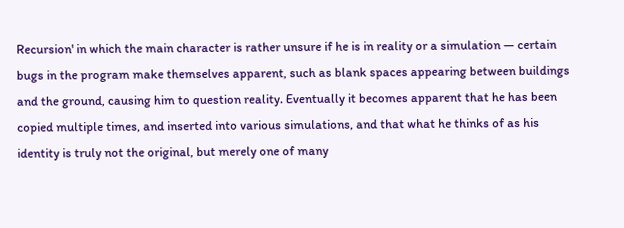Recursion' in which the main character is rather unsure if he is in reality or a simulation — certain bugs in the program make themselves apparent, such as blank spaces appearing between buildings and the ground, causing him to question reality. Eventually it becomes apparent that he has been copied multiple times, and inserted into various simulations, and that what he thinks of as his identity is truly not the original, but merely one of many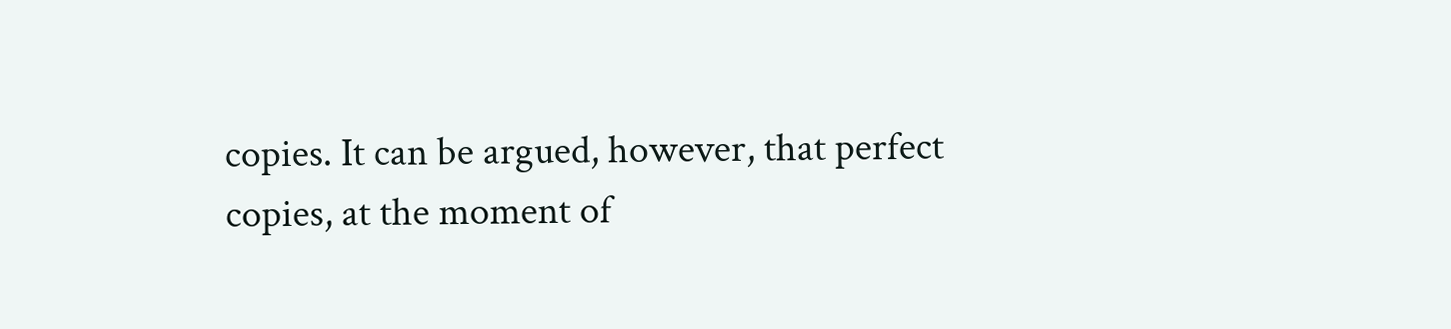copies. It can be argued, however, that perfect copies, at the moment of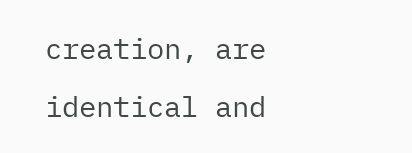creation, are identical and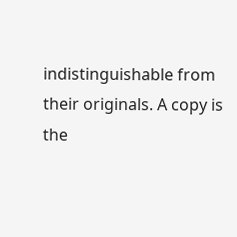indistinguishable from their originals. A copy is the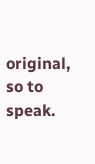original, so to speak.